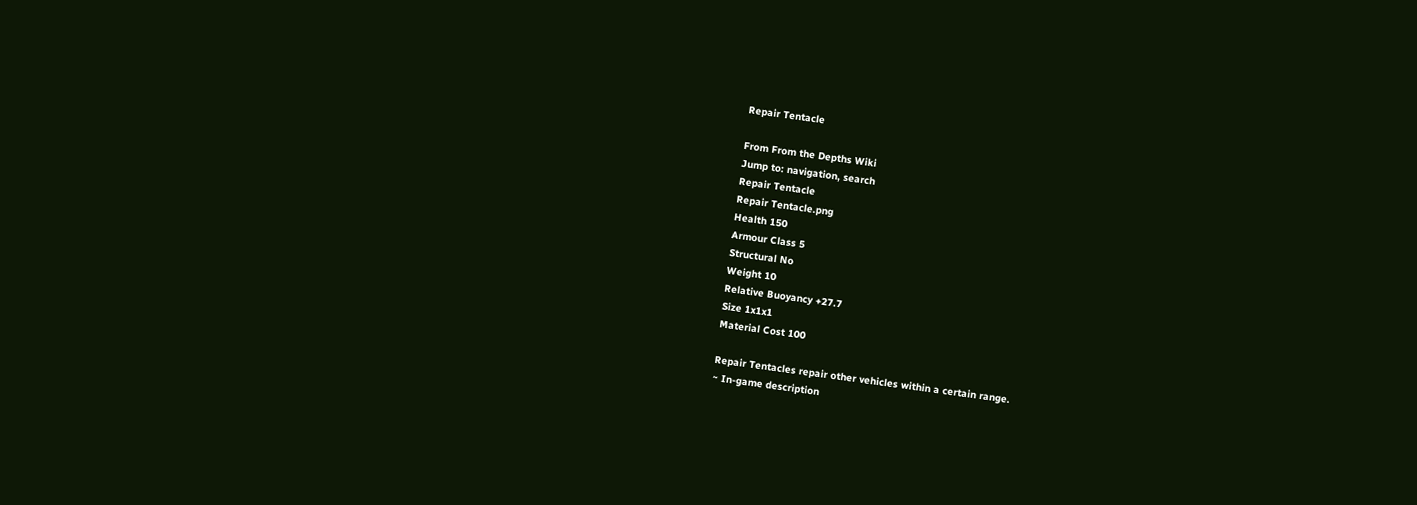Repair Tentacle

From From the Depths Wiki
Jump to: navigation, search
Repair Tentacle
Repair Tentacle.png
Health 150
Armour Class 5
Structural No
Weight 10
Relative Buoyancy +27.7
Size 1x1x1
Material Cost 100

Repair Tentacles repair other vehicles within a certain range.
~ In-game description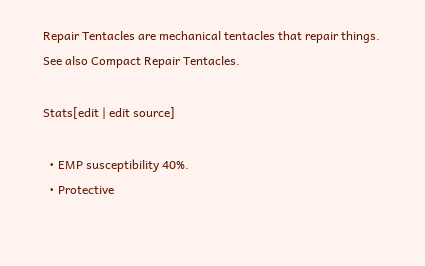Repair Tentacles are mechanical tentacles that repair things. See also Compact Repair Tentacles.

Stats[edit | edit source]

  • EMP susceptibility 40%.
  • Protective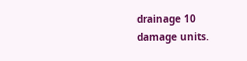drainage 10 damage units.